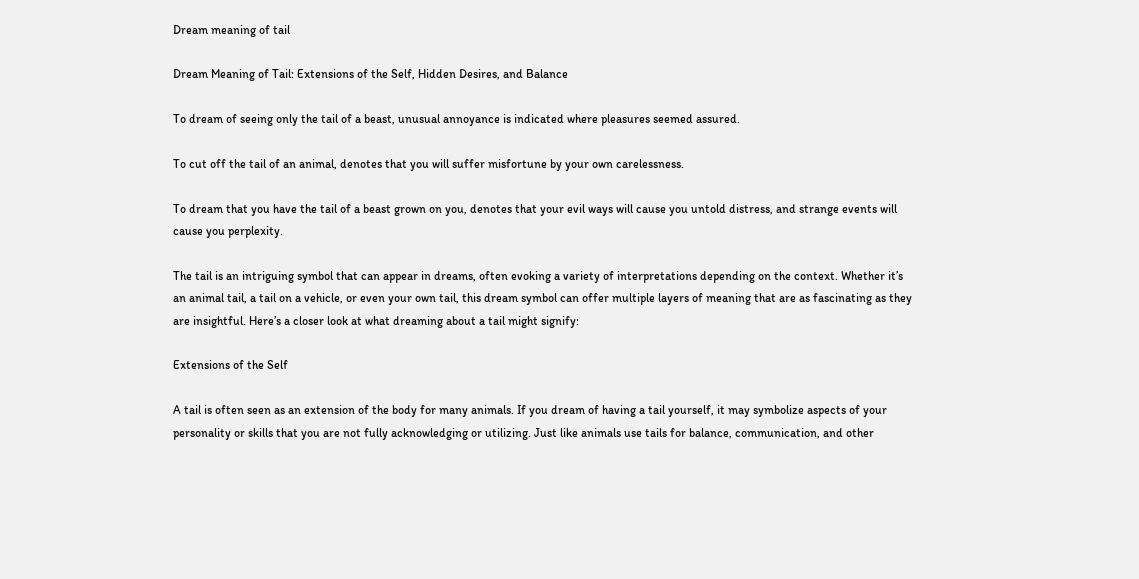Dream meaning of tail

Dream Meaning of Tail: Extensions of the Self, Hidden Desires, and Balance

To dream of seeing only the tail of a beast, unusual annoyance is indicated where pleasures seemed assured.

To cut off the tail of an animal, denotes that you will suffer misfortune by your own carelessness.

To dream that you have the tail of a beast grown on you, denotes that your evil ways will cause you untold distress, and strange events will cause you perplexity.

The tail is an intriguing symbol that can appear in dreams, often evoking a variety of interpretations depending on the context. Whether it’s an animal tail, a tail on a vehicle, or even your own tail, this dream symbol can offer multiple layers of meaning that are as fascinating as they are insightful. Here’s a closer look at what dreaming about a tail might signify:

Extensions of the Self

A tail is often seen as an extension of the body for many animals. If you dream of having a tail yourself, it may symbolize aspects of your personality or skills that you are not fully acknowledging or utilizing. Just like animals use tails for balance, communication, and other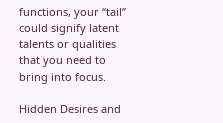functions, your “tail” could signify latent talents or qualities that you need to bring into focus.

Hidden Desires and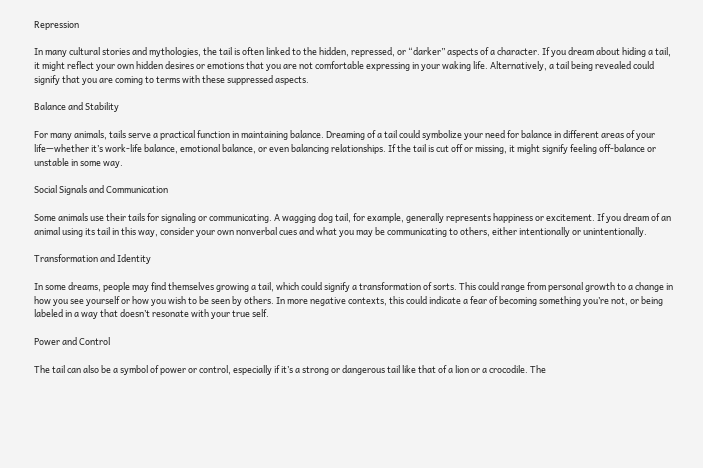Repression

In many cultural stories and mythologies, the tail is often linked to the hidden, repressed, or “darker” aspects of a character. If you dream about hiding a tail, it might reflect your own hidden desires or emotions that you are not comfortable expressing in your waking life. Alternatively, a tail being revealed could signify that you are coming to terms with these suppressed aspects.

Balance and Stability

For many animals, tails serve a practical function in maintaining balance. Dreaming of a tail could symbolize your need for balance in different areas of your life—whether it’s work-life balance, emotional balance, or even balancing relationships. If the tail is cut off or missing, it might signify feeling off-balance or unstable in some way.

Social Signals and Communication

Some animals use their tails for signaling or communicating. A wagging dog tail, for example, generally represents happiness or excitement. If you dream of an animal using its tail in this way, consider your own nonverbal cues and what you may be communicating to others, either intentionally or unintentionally.

Transformation and Identity

In some dreams, people may find themselves growing a tail, which could signify a transformation of sorts. This could range from personal growth to a change in how you see yourself or how you wish to be seen by others. In more negative contexts, this could indicate a fear of becoming something you’re not, or being labeled in a way that doesn’t resonate with your true self.

Power and Control

The tail can also be a symbol of power or control, especially if it’s a strong or dangerous tail like that of a lion or a crocodile. The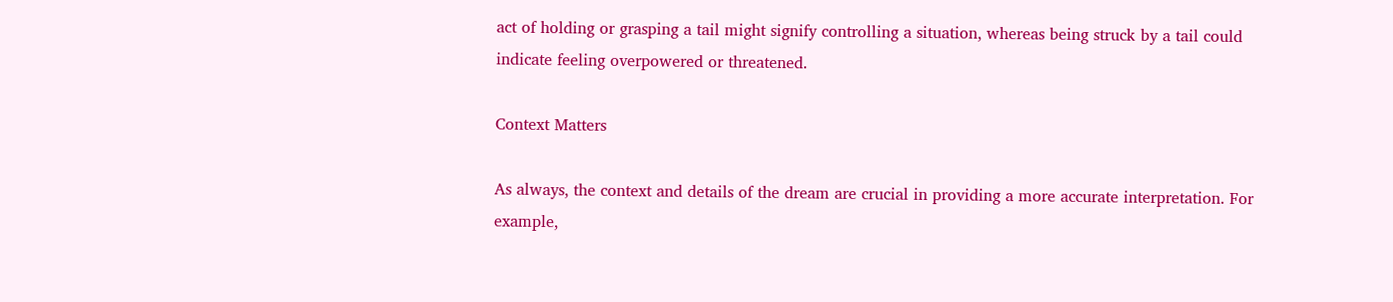act of holding or grasping a tail might signify controlling a situation, whereas being struck by a tail could indicate feeling overpowered or threatened.

Context Matters

As always, the context and details of the dream are crucial in providing a more accurate interpretation. For example,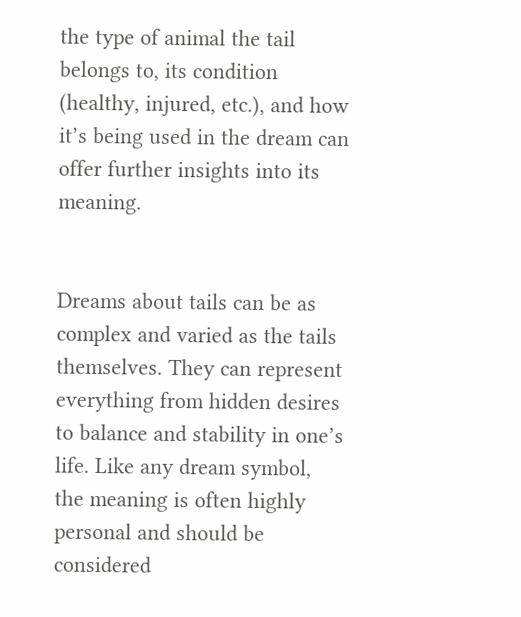the type of animal the tail belongs to, its condition (healthy, injured, etc.), and how it’s being used in the dream can offer further insights into its meaning.


Dreams about tails can be as complex and varied as the tails themselves. They can represent everything from hidden desires to balance and stability in one’s life. Like any dream symbol, the meaning is often highly personal and should be considered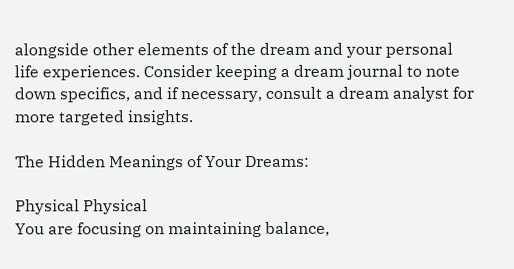alongside other elements of the dream and your personal life experiences. Consider keeping a dream journal to note down specifics, and if necessary, consult a dream analyst for more targeted insights.

The Hidden Meanings of Your Dreams:

Physical Physical
You are focusing on maintaining balance,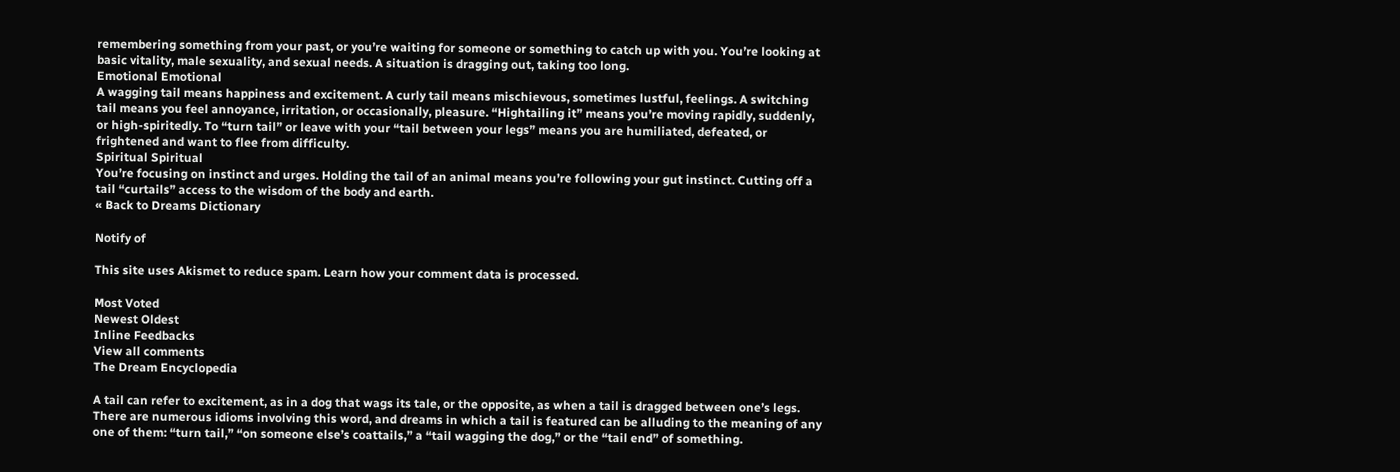remembering something from your past, or you’re waiting for someone or something to catch up with you. You’re looking at basic vitality, male sexuality, and sexual needs. A situation is dragging out, taking too long.
Emotional Emotional
A wagging tail means happiness and excitement. A curly tail means mischievous, sometimes lustful, feelings. A switching tail means you feel annoyance, irritation, or occasionally, pleasure. “Hightailing it” means you’re moving rapidly, suddenly, or high-spiritedly. To “turn tail” or leave with your “tail between your legs” means you are humiliated, defeated, or frightened and want to flee from difficulty.
Spiritual Spiritual
You’re focusing on instinct and urges. Holding the tail of an animal means you’re following your gut instinct. Cutting off a tail “curtails” access to the wisdom of the body and earth.
« Back to Dreams Dictionary

Notify of

This site uses Akismet to reduce spam. Learn how your comment data is processed.

Most Voted
Newest Oldest
Inline Feedbacks
View all comments
The Dream Encyclopedia

A tail can refer to excitement, as in a dog that wags its tale, or the opposite, as when a tail is dragged between one’s legs. There are numerous idioms involving this word, and dreams in which a tail is featured can be alluding to the meaning of any one of them: “turn tail,” “on someone else’s coattails,” a “tail wagging the dog,” or the “tail end” of something.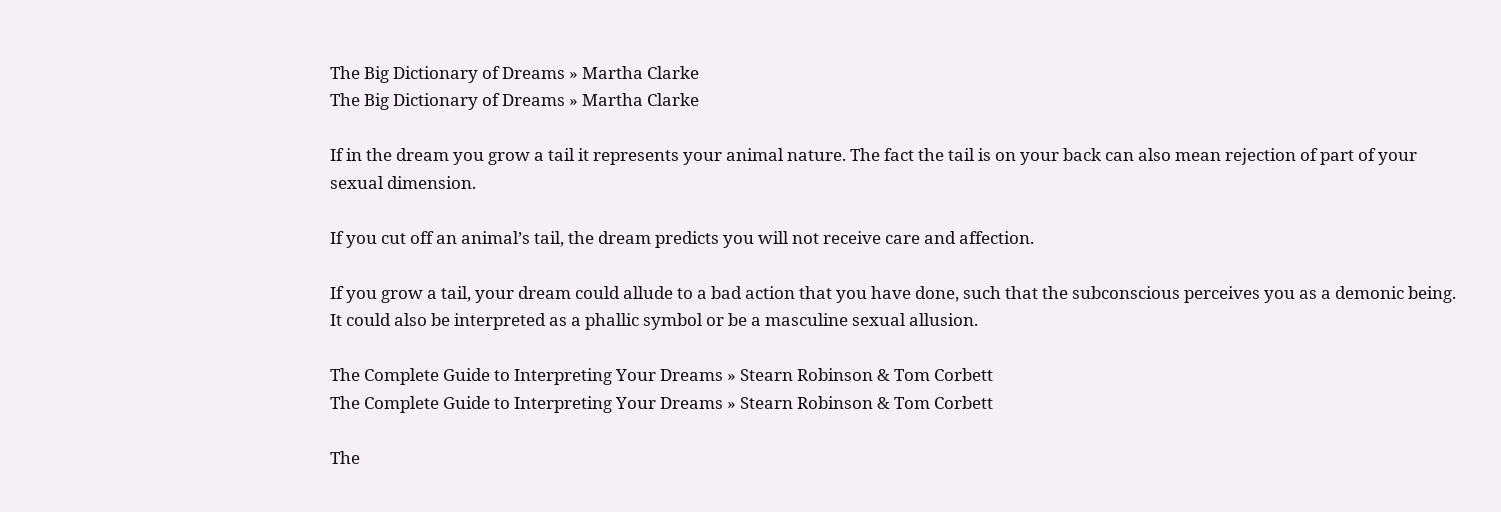The Big Dictionary of Dreams » Martha Clarke
The Big Dictionary of Dreams » Martha Clarke

If in the dream you grow a tail it represents your animal nature. The fact the tail is on your back can also mean rejection of part of your sexual dimension.

If you cut off an animal’s tail, the dream predicts you will not receive care and affection.

If you grow a tail, your dream could allude to a bad action that you have done, such that the subconscious perceives you as a demonic being. It could also be interpreted as a phallic symbol or be a masculine sexual allusion.

The Complete Guide to Interpreting Your Dreams » Stearn Robinson & Tom Corbett
The Complete Guide to Interpreting Your Dreams » Stearn Robinson & Tom Corbett

The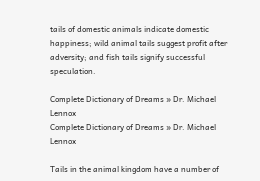tails of domestic animals indicate domestic happiness; wild animal tails suggest profit after adversity; and fish tails signify successful speculation.

Complete Dictionary of Dreams » Dr. Michael Lennox
Complete Dictionary of Dreams » Dr. Michael Lennox

Tails in the animal kingdom have a number of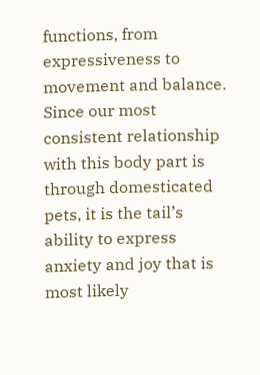functions, from expressiveness to movement and balance. Since our most consistent relationship with this body part is through domesticated pets, it is the tail’s ability to express anxiety and joy that is most likely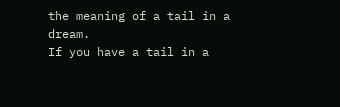the meaning of a tail in a dream.
If you have a tail in a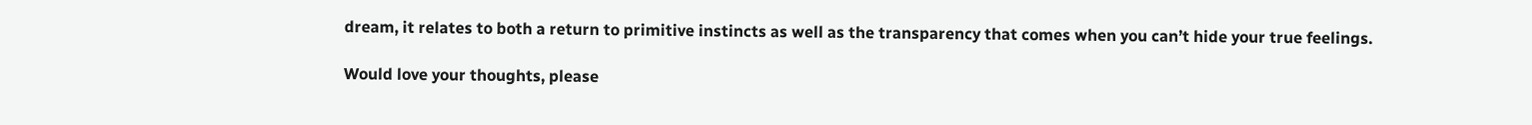dream, it relates to both a return to primitive instincts as well as the transparency that comes when you can’t hide your true feelings.

Would love your thoughts, please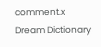comment.x
Dream Dictionary